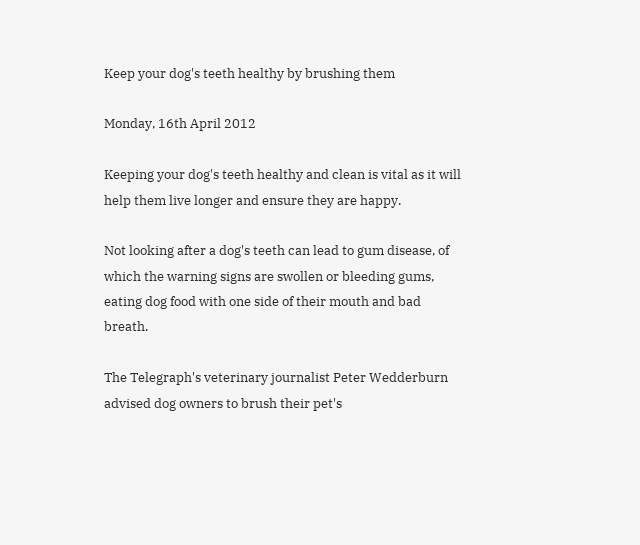Keep your dog's teeth healthy by brushing them

Monday, 16th April 2012

Keeping your dog's teeth healthy and clean is vital as it will help them live longer and ensure they are happy.

Not looking after a dog's teeth can lead to gum disease, of which the warning signs are swollen or bleeding gums, eating dog food with one side of their mouth and bad breath.

The Telegraph's veterinary journalist Peter Wedderburn advised dog owners to brush their pet's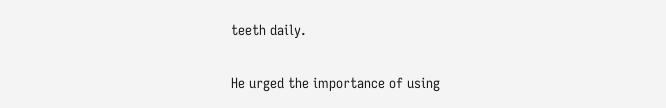teeth daily.

He urged the importance of using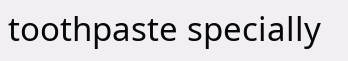toothpaste specially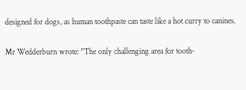designed for dogs, as human toothpaste can taste like a hot curry to canines.

Mr Wedderburn wrote: "The only challenging area for tooth-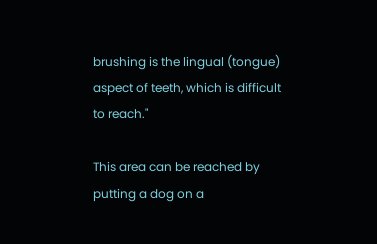brushing is the lingual (tongue) aspect of teeth, which is difficult to reach."

This area can be reached by putting a dog on a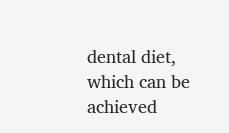dental diet, which can be achieved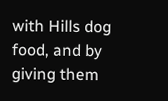with Hills dog food, and by giving them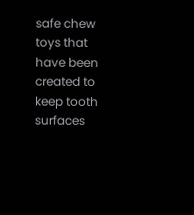safe chew toys that have been created to keep tooth surfaces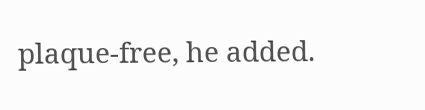plaque-free, he added.